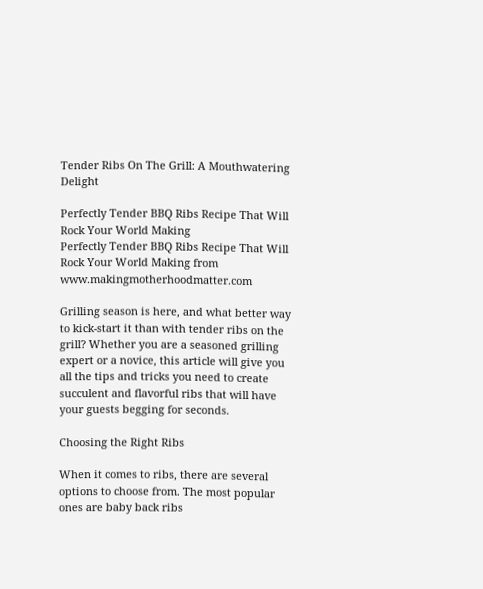Tender Ribs On The Grill: A Mouthwatering Delight

Perfectly Tender BBQ Ribs Recipe That Will Rock Your World Making
Perfectly Tender BBQ Ribs Recipe That Will Rock Your World Making from www.makingmotherhoodmatter.com

Grilling season is here, and what better way to kick-start it than with tender ribs on the grill? Whether you are a seasoned grilling expert or a novice, this article will give you all the tips and tricks you need to create succulent and flavorful ribs that will have your guests begging for seconds.

Choosing the Right Ribs

When it comes to ribs, there are several options to choose from. The most popular ones are baby back ribs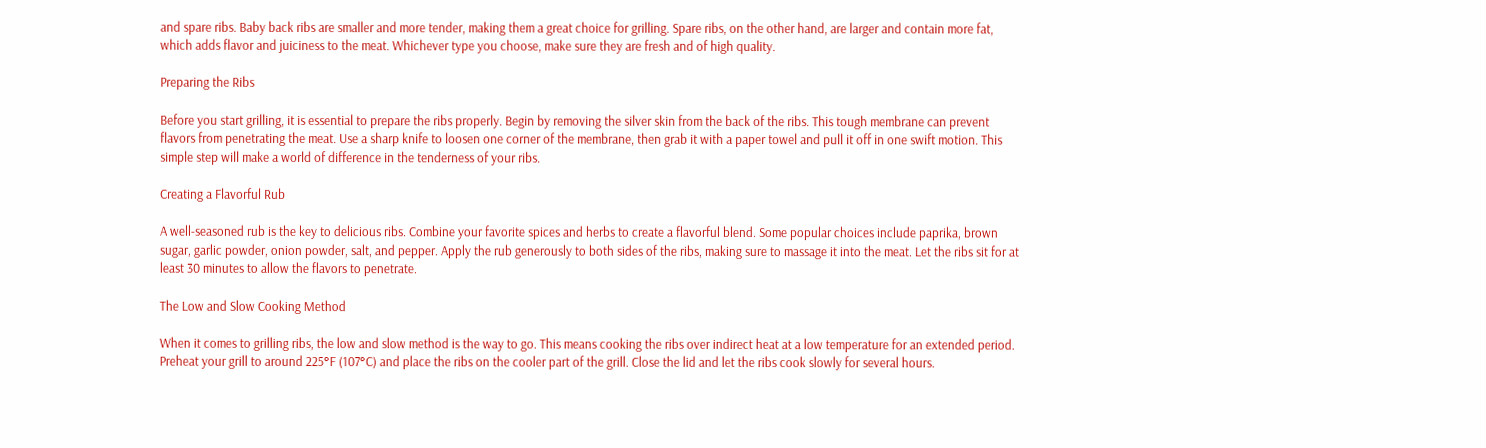and spare ribs. Baby back ribs are smaller and more tender, making them a great choice for grilling. Spare ribs, on the other hand, are larger and contain more fat, which adds flavor and juiciness to the meat. Whichever type you choose, make sure they are fresh and of high quality.

Preparing the Ribs

Before you start grilling, it is essential to prepare the ribs properly. Begin by removing the silver skin from the back of the ribs. This tough membrane can prevent flavors from penetrating the meat. Use a sharp knife to loosen one corner of the membrane, then grab it with a paper towel and pull it off in one swift motion. This simple step will make a world of difference in the tenderness of your ribs.

Creating a Flavorful Rub

A well-seasoned rub is the key to delicious ribs. Combine your favorite spices and herbs to create a flavorful blend. Some popular choices include paprika, brown sugar, garlic powder, onion powder, salt, and pepper. Apply the rub generously to both sides of the ribs, making sure to massage it into the meat. Let the ribs sit for at least 30 minutes to allow the flavors to penetrate.

The Low and Slow Cooking Method

When it comes to grilling ribs, the low and slow method is the way to go. This means cooking the ribs over indirect heat at a low temperature for an extended period. Preheat your grill to around 225°F (107°C) and place the ribs on the cooler part of the grill. Close the lid and let the ribs cook slowly for several hours.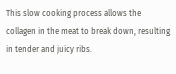This slow cooking process allows the collagen in the meat to break down, resulting in tender and juicy ribs.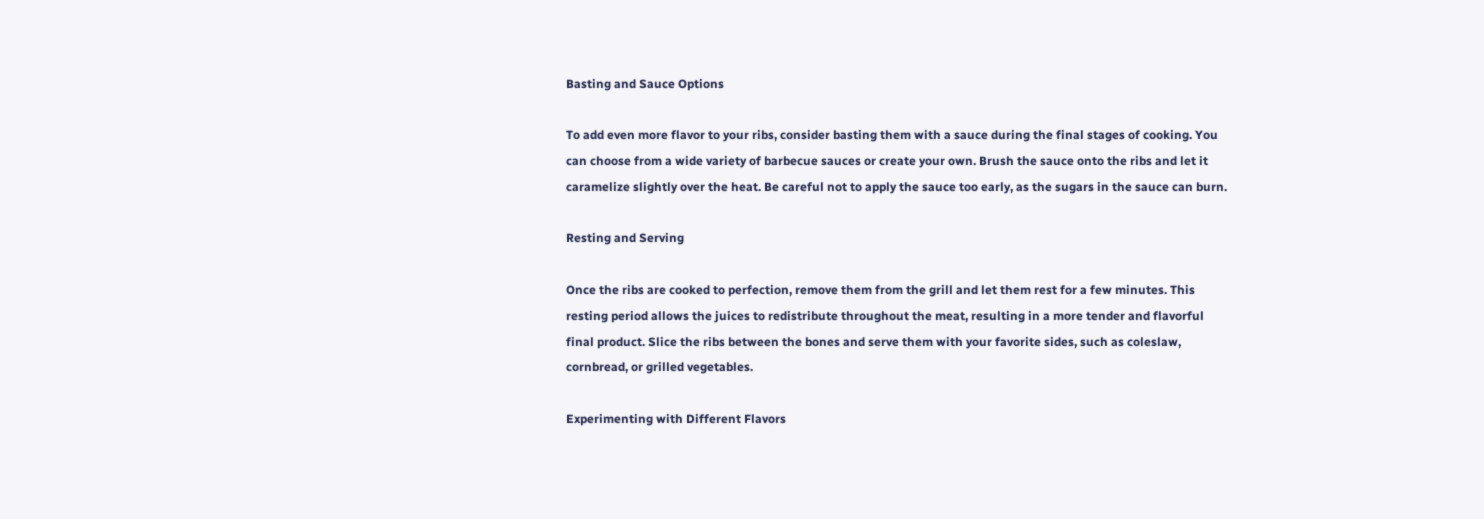Basting and Sauce Options

To add even more flavor to your ribs, consider basting them with a sauce during the final stages of cooking. You can choose from a wide variety of barbecue sauces or create your own. Brush the sauce onto the ribs and let it caramelize slightly over the heat. Be careful not to apply the sauce too early, as the sugars in the sauce can burn.

Resting and Serving

Once the ribs are cooked to perfection, remove them from the grill and let them rest for a few minutes. This resting period allows the juices to redistribute throughout the meat, resulting in a more tender and flavorful final product. Slice the ribs between the bones and serve them with your favorite sides, such as coleslaw, cornbread, or grilled vegetables.

Experimenting with Different Flavors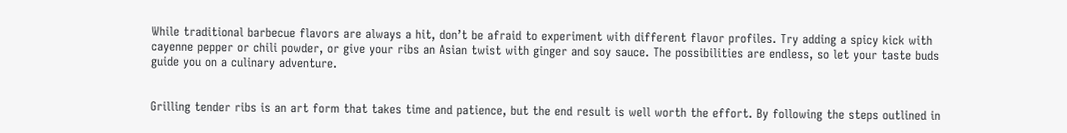While traditional barbecue flavors are always a hit, don’t be afraid to experiment with different flavor profiles. Try adding a spicy kick with cayenne pepper or chili powder, or give your ribs an Asian twist with ginger and soy sauce. The possibilities are endless, so let your taste buds guide you on a culinary adventure.


Grilling tender ribs is an art form that takes time and patience, but the end result is well worth the effort. By following the steps outlined in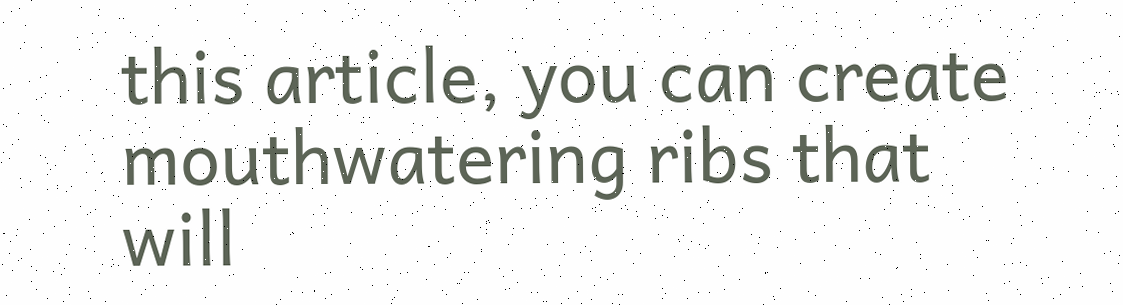this article, you can create mouthwatering ribs that will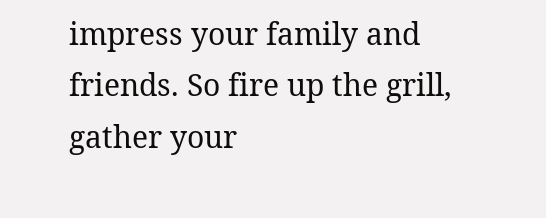impress your family and friends. So fire up the grill, gather your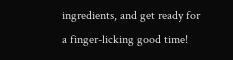ingredients, and get ready for a finger-licking good time!